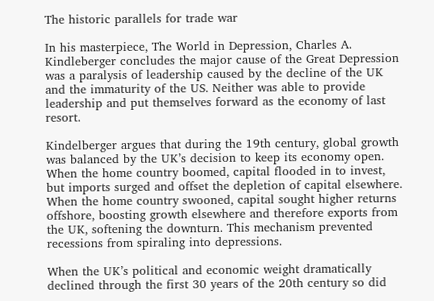The historic parallels for trade war

In his masterpiece, The World in Depression, Charles A. Kindleberger concludes the major cause of the Great Depression was a paralysis of leadership caused by the decline of the UK and the immaturity of the US. Neither was able to provide leadership and put themselves forward as the economy of last resort.

Kindelberger argues that during the 19th century, global growth was balanced by the UK’s decision to keep its economy open. When the home country boomed, capital flooded in to invest, but imports surged and offset the depletion of capital elsewhere. When the home country swooned, capital sought higher returns offshore, boosting growth elsewhere and therefore exports from the UK, softening the downturn. This mechanism prevented recessions from spiraling into depressions.

When the UK’s political and economic weight dramatically declined through the first 30 years of the 20th century so did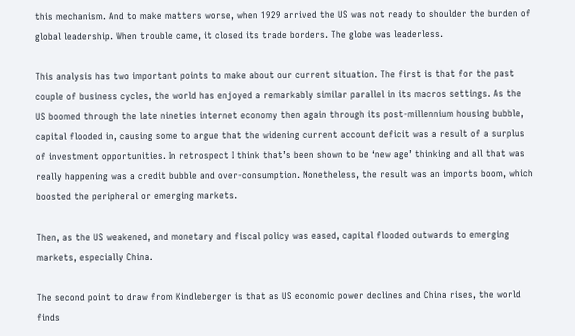this mechanism. And to make matters worse, when 1929 arrived the US was not ready to shoulder the burden of global leadership. When trouble came, it closed its trade borders. The globe was leaderless.

This analysis has two important points to make about our current situation. The first is that for the past couple of business cycles, the world has enjoyed a remarkably similar parallel in its macros settings. As the US boomed through the late nineties internet economy then again through its post-millennium housing bubble, capital flooded in, causing some to argue that the widening current account deficit was a result of a surplus of investment opportunities. In retrospect I think that’s been shown to be ‘new age’ thinking and all that was really happening was a credit bubble and over-consumption. Nonetheless, the result was an imports boom, which boosted the peripheral or emerging markets.

Then, as the US weakened, and monetary and fiscal policy was eased, capital flooded outwards to emerging markets, especially China.

The second point to draw from Kindleberger is that as US economic power declines and China rises, the world finds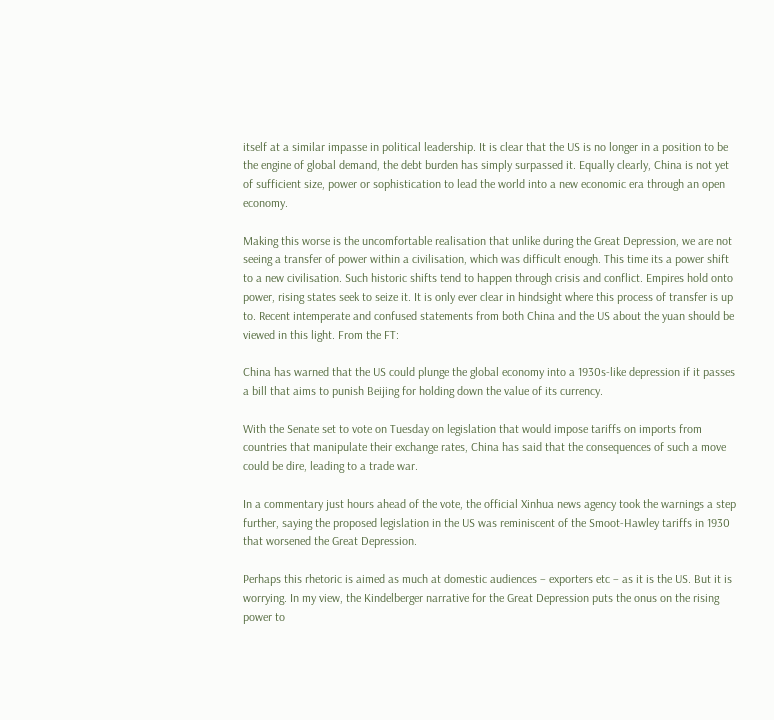itself at a similar impasse in political leadership. It is clear that the US is no longer in a position to be the engine of global demand, the debt burden has simply surpassed it. Equally clearly, China is not yet of sufficient size, power or sophistication to lead the world into a new economic era through an open economy.

Making this worse is the uncomfortable realisation that unlike during the Great Depression, we are not seeing a transfer of power within a civilisation, which was difficult enough. This time its a power shift to a new civilisation. Such historic shifts tend to happen through crisis and conflict. Empires hold onto power, rising states seek to seize it. It is only ever clear in hindsight where this process of transfer is up to. Recent intemperate and confused statements from both China and the US about the yuan should be viewed in this light. From the FT:

China has warned that the US could plunge the global economy into a 1930s-like depression if it passes a bill that aims to punish Beijing for holding down the value of its currency.

With the Senate set to vote on Tuesday on legislation that would impose tariffs on imports from countries that manipulate their exchange rates, China has said that the consequences of such a move could be dire, leading to a trade war.

In a commentary just hours ahead of the vote, the official Xinhua news agency took the warnings a step further, saying the proposed legislation in the US was reminiscent of the Smoot-Hawley tariffs in 1930 that worsened the Great Depression.

Perhaps this rhetoric is aimed as much at domestic audiences – exporters etc – as it is the US. But it is worrying. In my view, the Kindelberger narrative for the Great Depression puts the onus on the rising power to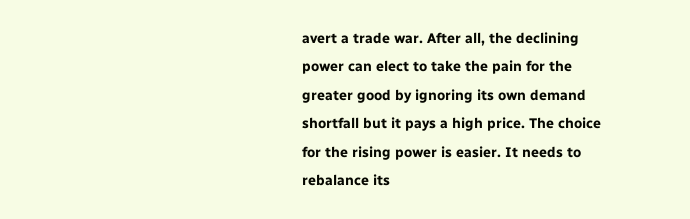avert a trade war. After all, the declining power can elect to take the pain for the greater good by ignoring its own demand shortfall but it pays a high price. The choice for the rising power is easier. It needs to rebalance its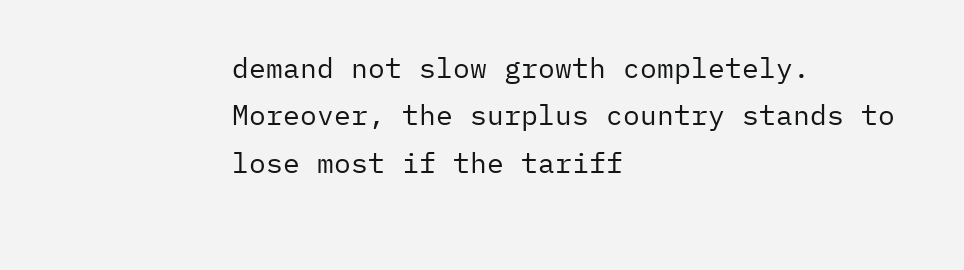demand not slow growth completely. Moreover, the surplus country stands to lose most if the tariff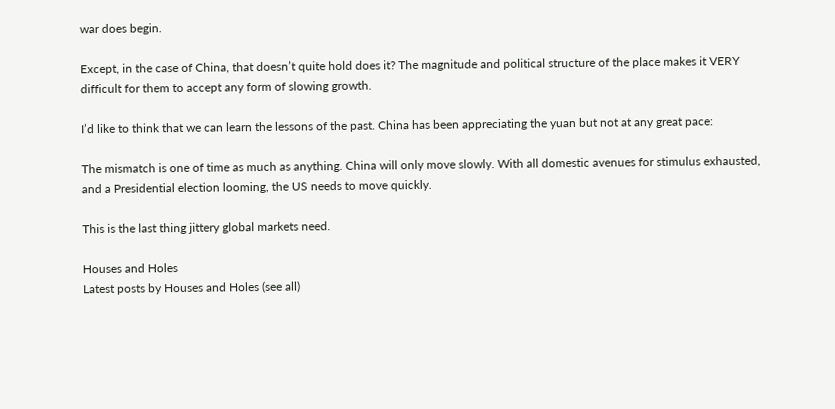war does begin.

Except, in the case of China, that doesn’t quite hold does it? The magnitude and political structure of the place makes it VERY difficult for them to accept any form of slowing growth.

I’d like to think that we can learn the lessons of the past. China has been appreciating the yuan but not at any great pace:

The mismatch is one of time as much as anything. China will only move slowly. With all domestic avenues for stimulus exhausted, and a Presidential election looming, the US needs to move quickly.

This is the last thing jittery global markets need.

Houses and Holes
Latest posts by Houses and Holes (see all)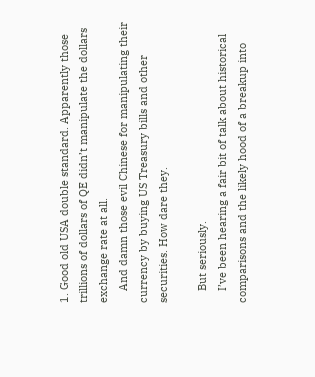1. Good old USA double standard. Apparently those trillions of dollars of QE didn’t manipulate the dollars exchange rate at all.
    And damn those evil Chinese for manipulating their currency by buying US Treasury bills and other securities. How dare they.

    But seriously.
    I’ve been hearing a fair bit of talk about historical comparisons and the likely hood of a breakup into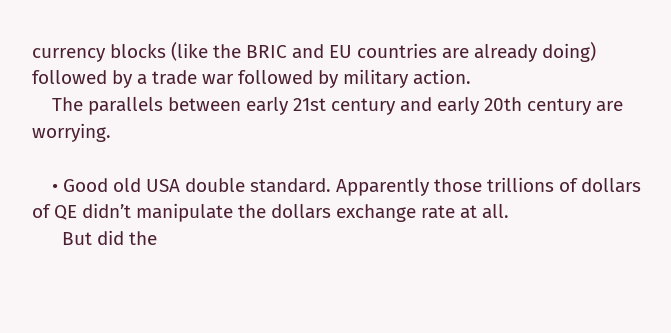currency blocks (like the BRIC and EU countries are already doing) followed by a trade war followed by military action.
    The parallels between early 21st century and early 20th century are worrying.

    • Good old USA double standard. Apparently those trillions of dollars of QE didn’t manipulate the dollars exchange rate at all.
      But did the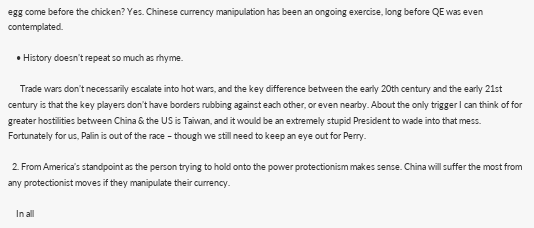egg come before the chicken? Yes. Chinese currency manipulation has been an ongoing exercise, long before QE was even contemplated.

    • History doesn’t repeat so much as rhyme.

      Trade wars don’t necessarily escalate into hot wars, and the key difference between the early 20th century and the early 21st century is that the key players don’t have borders rubbing against each other, or even nearby. About the only trigger I can think of for greater hostilities between China & the US is Taiwan, and it would be an extremely stupid President to wade into that mess. Fortunately for us, Palin is out of the race – though we still need to keep an eye out for Perry.

  2. From America’s standpoint as the person trying to hold onto the power protectionism makes sense. China will suffer the most from any protectionist moves if they manipulate their currency.

    In all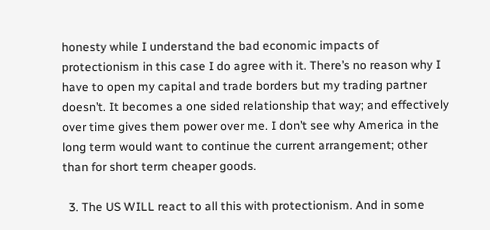honesty while I understand the bad economic impacts of protectionism in this case I do agree with it. There’s no reason why I have to open my capital and trade borders but my trading partner doesn’t. It becomes a one sided relationship that way; and effectively over time gives them power over me. I don’t see why America in the long term would want to continue the current arrangement; other than for short term cheaper goods.

  3. The US WILL react to all this with protectionism. And in some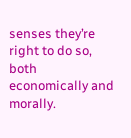senses they’re right to do so, both economically and morally.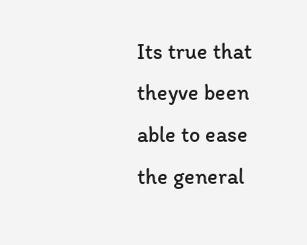Its true that theyve been able to ease the general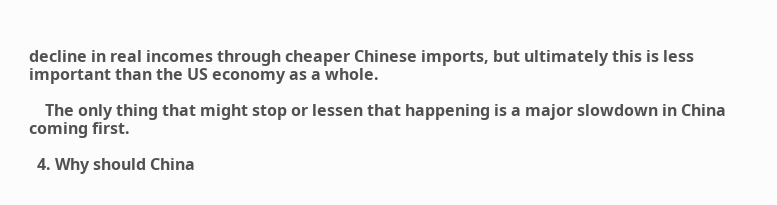decline in real incomes through cheaper Chinese imports, but ultimately this is less important than the US economy as a whole.

    The only thing that might stop or lessen that happening is a major slowdown in China coming first.

  4. Why should China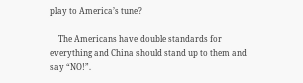play to America’s tune?

    The Americans have double standards for everything and China should stand up to them and say “NO!”.